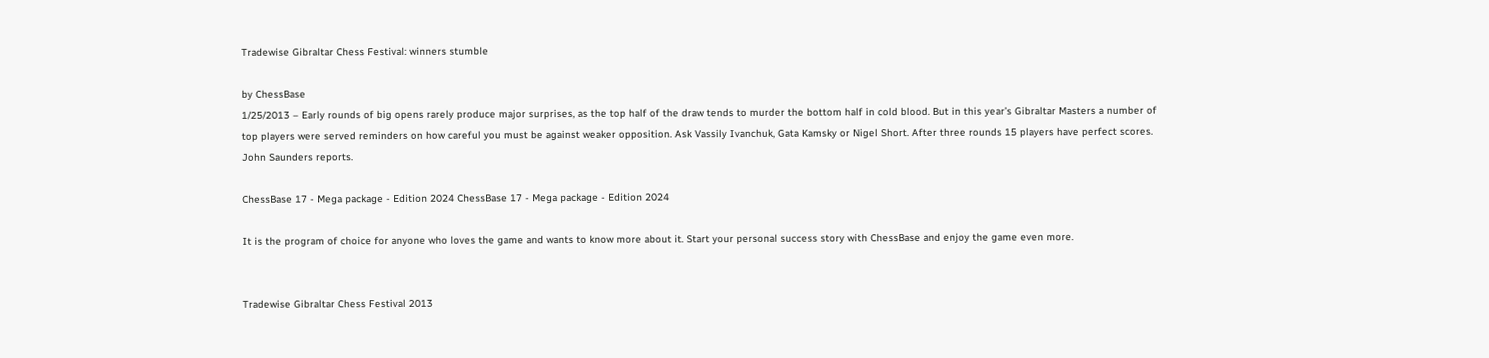Tradewise Gibraltar Chess Festival: winners stumble

by ChessBase
1/25/2013 – Early rounds of big opens rarely produce major surprises, as the top half of the draw tends to murder the bottom half in cold blood. But in this year’s Gibraltar Masters a number of top players were served reminders on how careful you must be against weaker opposition. Ask Vassily Ivanchuk, Gata Kamsky or Nigel Short. After three rounds 15 players have perfect scores. John Saunders reports.

ChessBase 17 - Mega package - Edition 2024 ChessBase 17 - Mega package - Edition 2024

It is the program of choice for anyone who loves the game and wants to know more about it. Start your personal success story with ChessBase and enjoy the game even more.


Tradewise Gibraltar Chess Festival 2013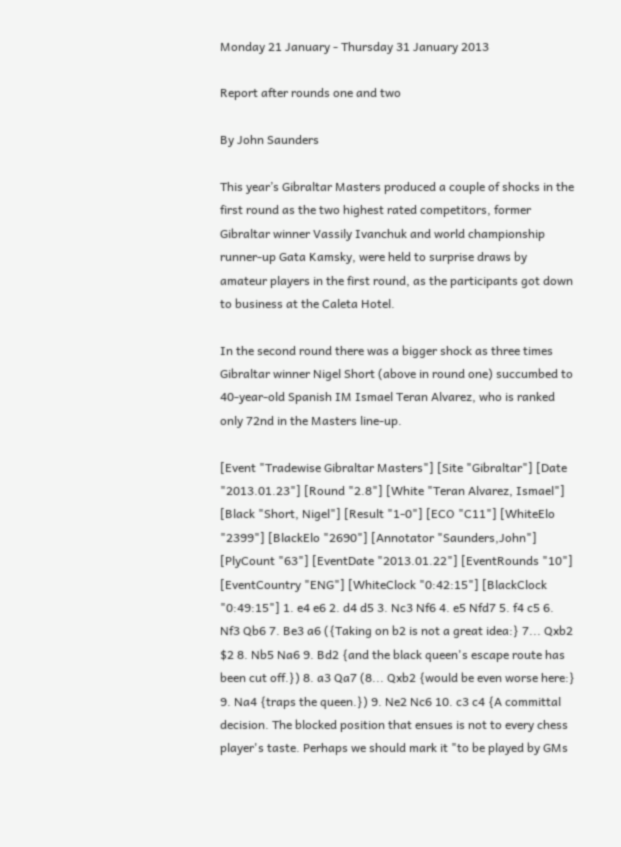Monday 21 January - Thursday 31 January 2013

Report after rounds one and two

By John Saunders

This year’s Gibraltar Masters produced a couple of shocks in the first round as the two highest rated competitors, former Gibraltar winner Vassily Ivanchuk and world championship runner-up Gata Kamsky, were held to surprise draws by amateur players in the first round, as the participants got down to business at the Caleta Hotel.

In the second round there was a bigger shock as three times Gibraltar winner Nigel Short (above in round one) succumbed to 40-year-old Spanish IM Ismael Teran Alvarez, who is ranked only 72nd in the Masters line-up.

[Event "Tradewise Gibraltar Masters"] [Site "Gibraltar"] [Date "2013.01.23"] [Round "2.8"] [White "Teran Alvarez, Ismael"] [Black "Short, Nigel"] [Result "1-0"] [ECO "C11"] [WhiteElo "2399"] [BlackElo "2690"] [Annotator "Saunders,John"] [PlyCount "63"] [EventDate "2013.01.22"] [EventRounds "10"] [EventCountry "ENG"] [WhiteClock "0:42:15"] [BlackClock "0:49:15"] 1. e4 e6 2. d4 d5 3. Nc3 Nf6 4. e5 Nfd7 5. f4 c5 6. Nf3 Qb6 7. Be3 a6 ({Taking on b2 is not a great idea:} 7... Qxb2 $2 8. Nb5 Na6 9. Bd2 {and the black queen's escape route has been cut off.}) 8. a3 Qa7 (8... Qxb2 {would be even worse here:} 9. Na4 {traps the queen.}) 9. Ne2 Nc6 10. c3 c4 {A committal decision. The blocked position that ensues is not to every chess player's taste. Perhaps we should mark it "to be played by GMs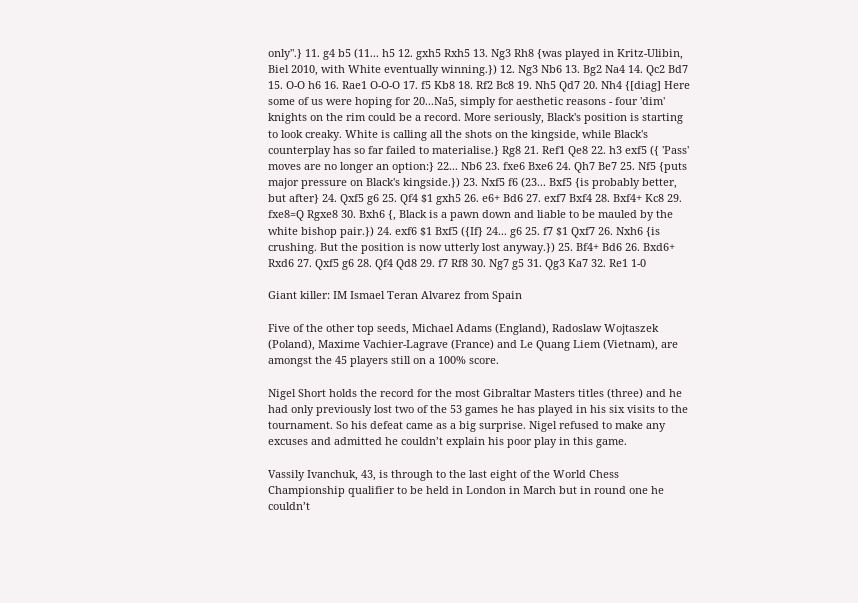only".} 11. g4 b5 (11... h5 12. gxh5 Rxh5 13. Ng3 Rh8 {was played in Kritz-Ulibin, Biel 2010, with White eventually winning.}) 12. Ng3 Nb6 13. Bg2 Na4 14. Qc2 Bd7 15. O-O h6 16. Rae1 O-O-O 17. f5 Kb8 18. Rf2 Bc8 19. Nh5 Qd7 20. Nh4 {[diag] Here some of us were hoping for 20...Na5, simply for aesthetic reasons - four 'dim' knights on the rim could be a record. More seriously, Black's position is starting to look creaky. White is calling all the shots on the kingside, while Black's counterplay has so far failed to materialise.} Rg8 21. Ref1 Qe8 22. h3 exf5 ({ 'Pass' moves are no longer an option:} 22... Nb6 23. fxe6 Bxe6 24. Qh7 Be7 25. Nf5 {puts major pressure on Black's kingside.}) 23. Nxf5 f6 (23... Bxf5 {is probably better, but after} 24. Qxf5 g6 25. Qf4 $1 gxh5 26. e6+ Bd6 27. exf7 Bxf4 28. Bxf4+ Kc8 29. fxe8=Q Rgxe8 30. Bxh6 {, Black is a pawn down and liable to be mauled by the white bishop pair.}) 24. exf6 $1 Bxf5 ({If} 24... g6 25. f7 $1 Qxf7 26. Nxh6 {is crushing. But the position is now utterly lost anyway.}) 25. Bf4+ Bd6 26. Bxd6+ Rxd6 27. Qxf5 g6 28. Qf4 Qd8 29. f7 Rf8 30. Ng7 g5 31. Qg3 Ka7 32. Re1 1-0

Giant killer: IM Ismael Teran Alvarez from Spain

Five of the other top seeds, Michael Adams (England), Radoslaw Wojtaszek (Poland), Maxime Vachier-Lagrave (France) and Le Quang Liem (Vietnam), are amongst the 45 players still on a 100% score.

Nigel Short holds the record for the most Gibraltar Masters titles (three) and he had only previously lost two of the 53 games he has played in his six visits to the tournament. So his defeat came as a big surprise. Nigel refused to make any excuses and admitted he couldn’t explain his poor play in this game.

Vassily Ivanchuk, 43, is through to the last eight of the World Chess Championship qualifier to be held in London in March but in round one he couldn’t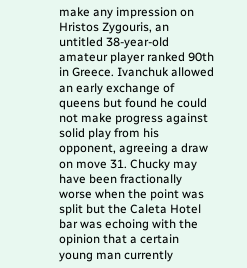make any impression on Hristos Zygouris, an untitled 38-year-old amateur player ranked 90th in Greece. Ivanchuk allowed an early exchange of queens but found he could not make progress against solid play from his opponent, agreeing a draw on move 31. Chucky may have been fractionally worse when the point was split but the Caleta Hotel bar was echoing with the opinion that a certain young man currently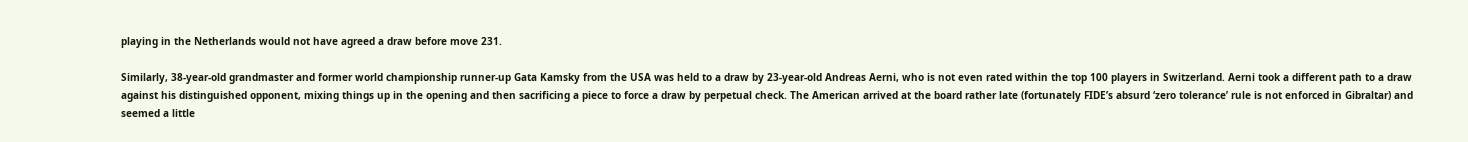playing in the Netherlands would not have agreed a draw before move 231.

Similarly, 38-year-old grandmaster and former world championship runner-up Gata Kamsky from the USA was held to a draw by 23-year-old Andreas Aerni, who is not even rated within the top 100 players in Switzerland. Aerni took a different path to a draw against his distinguished opponent, mixing things up in the opening and then sacrificing a piece to force a draw by perpetual check. The American arrived at the board rather late (fortunately FIDE’s absurd ‘zero tolerance’ rule is not enforced in Gibraltar) and seemed a little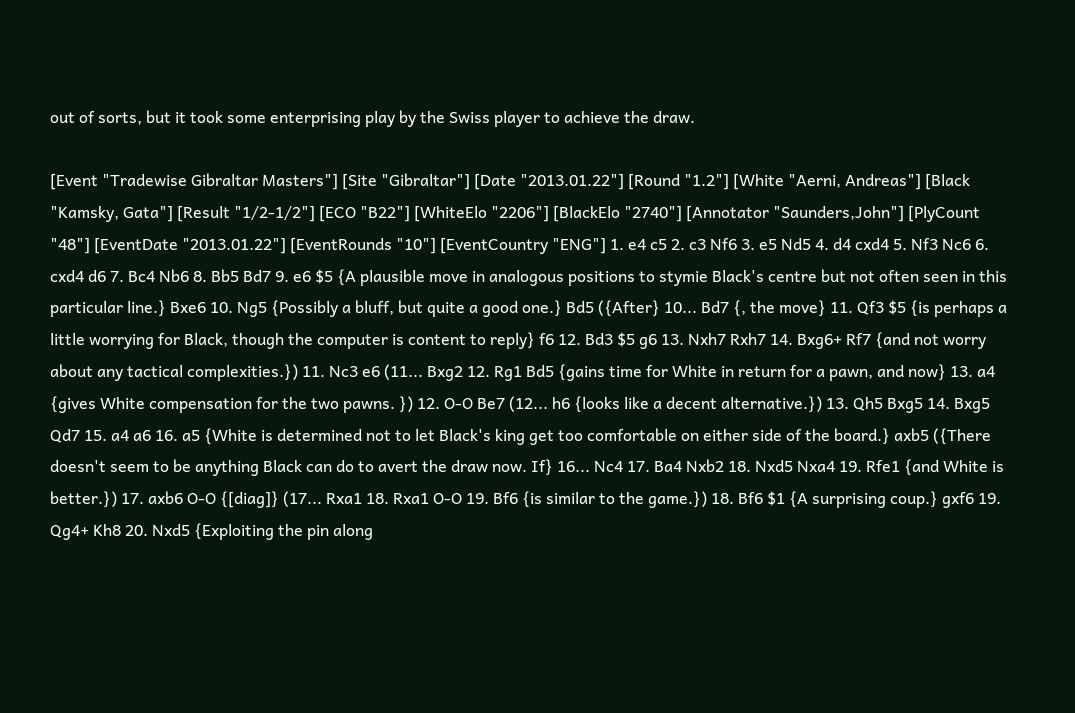out of sorts, but it took some enterprising play by the Swiss player to achieve the draw.

[Event "Tradewise Gibraltar Masters"] [Site "Gibraltar"] [Date "2013.01.22"] [Round "1.2"] [White "Aerni, Andreas"] [Black "Kamsky, Gata"] [Result "1/2-1/2"] [ECO "B22"] [WhiteElo "2206"] [BlackElo "2740"] [Annotator "Saunders,John"] [PlyCount "48"] [EventDate "2013.01.22"] [EventRounds "10"] [EventCountry "ENG"] 1. e4 c5 2. c3 Nf6 3. e5 Nd5 4. d4 cxd4 5. Nf3 Nc6 6. cxd4 d6 7. Bc4 Nb6 8. Bb5 Bd7 9. e6 $5 {A plausible move in analogous positions to stymie Black's centre but not often seen in this particular line.} Bxe6 10. Ng5 {Possibly a bluff, but quite a good one.} Bd5 ({After} 10... Bd7 {, the move} 11. Qf3 $5 {is perhaps a little worrying for Black, though the computer is content to reply} f6 12. Bd3 $5 g6 13. Nxh7 Rxh7 14. Bxg6+ Rf7 {and not worry about any tactical complexities.}) 11. Nc3 e6 (11... Bxg2 12. Rg1 Bd5 {gains time for White in return for a pawn, and now} 13. a4 {gives White compensation for the two pawns. }) 12. O-O Be7 (12... h6 {looks like a decent alternative.}) 13. Qh5 Bxg5 14. Bxg5 Qd7 15. a4 a6 16. a5 {White is determined not to let Black's king get too comfortable on either side of the board.} axb5 ({There doesn't seem to be anything Black can do to avert the draw now. If} 16... Nc4 17. Ba4 Nxb2 18. Nxd5 Nxa4 19. Rfe1 {and White is better.}) 17. axb6 O-O {[diag]} (17... Rxa1 18. Rxa1 O-O 19. Bf6 {is similar to the game.}) 18. Bf6 $1 {A surprising coup.} gxf6 19. Qg4+ Kh8 20. Nxd5 {Exploiting the pin along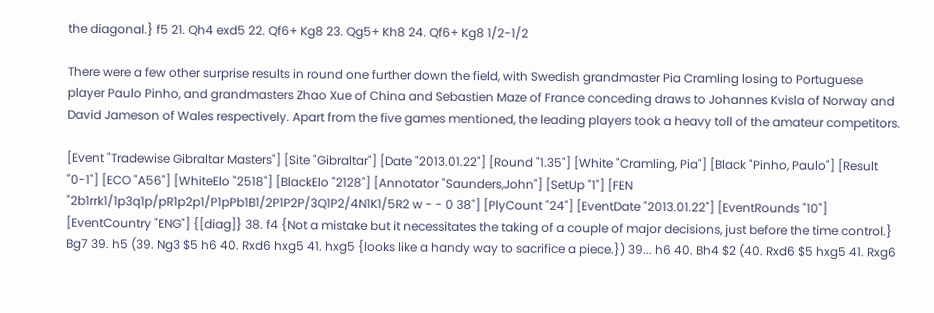the diagonal.} f5 21. Qh4 exd5 22. Qf6+ Kg8 23. Qg5+ Kh8 24. Qf6+ Kg8 1/2-1/2

There were a few other surprise results in round one further down the field, with Swedish grandmaster Pia Cramling losing to Portuguese player Paulo Pinho, and grandmasters Zhao Xue of China and Sebastien Maze of France conceding draws to Johannes Kvisla of Norway and David Jameson of Wales respectively. Apart from the five games mentioned, the leading players took a heavy toll of the amateur competitors.

[Event "Tradewise Gibraltar Masters"] [Site "Gibraltar"] [Date "2013.01.22"] [Round "1.35"] [White "Cramling, Pia"] [Black "Pinho, Paulo"] [Result "0-1"] [ECO "A56"] [WhiteElo "2518"] [BlackElo "2128"] [Annotator "Saunders,John"] [SetUp "1"] [FEN "2b1rrk1/1p3q1p/pR1p2p1/P1pPb1B1/2P1P2P/3Q1P2/4N1K1/5R2 w - - 0 38"] [PlyCount "24"] [EventDate "2013.01.22"] [EventRounds "10"] [EventCountry "ENG"] {[diag]} 38. f4 {Not a mistake but it necessitates the taking of a couple of major decisions, just before the time control.} Bg7 39. h5 (39. Ng3 $5 h6 40. Rxd6 hxg5 41. hxg5 {looks like a handy way to sacrifice a piece.}) 39... h6 40. Bh4 $2 (40. Rxd6 $5 hxg5 41. Rxg6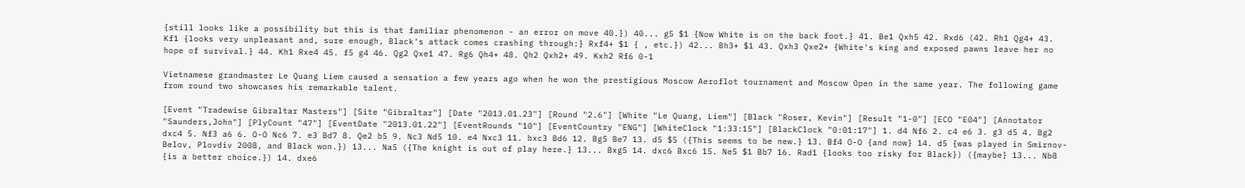{still looks like a possibility but this is that familiar phenomenon - an error on move 40.}) 40... g5 $1 {Now White is on the back foot.} 41. Be1 Qxh5 42. Rxd6 (42. Rh1 Qg4+ 43. Kf1 {looks very unpleasant and, sure enough, Black's attack comes crashing through:} Rxf4+ $1 { , etc.}) 42... Bh3+ $1 43. Qxh3 Qxe2+ {White's king and exposed pawns leave her no hope of survival.} 44. Kh1 Rxe4 45. f5 g4 46. Qg2 Qxe1 47. Rg6 Qh4+ 48. Qh2 Qxh2+ 49. Kxh2 Rf6 0-1

Vietnamese grandmaster Le Quang Liem caused a sensation a few years ago when he won the prestigious Moscow Aeroflot tournament and Moscow Open in the same year. The following game from round two showcases his remarkable talent.

[Event "Tradewise Gibraltar Masters"] [Site "Gibraltar"] [Date "2013.01.23"] [Round "2.6"] [White "Le Quang, Liem"] [Black "Roser, Kevin"] [Result "1-0"] [ECO "E04"] [Annotator "Saunders,John"] [PlyCount "47"] [EventDate "2013.01.22"] [EventRounds "10"] [EventCountry "ENG"] [WhiteClock "1:33:15"] [BlackClock "0:01:17"] 1. d4 Nf6 2. c4 e6 3. g3 d5 4. Bg2 dxc4 5. Nf3 a6 6. O-O Nc6 7. e3 Bd7 8. Qe2 b5 9. Nc3 Nd5 10. e4 Nxc3 11. bxc3 Bd6 12. Bg5 Be7 13. d5 $5 ({This seems to be new.} 13. Bf4 O-O {and now} 14. d5 {was played in Smirnov-Belov, Plovdiv 2008, and Black won.}) 13... Na5 ({The knight is out of play here.} 13... Bxg5 14. dxc6 Bxc6 15. Ne5 $1 Bb7 16. Rad1 {looks too risky for Black}) ({maybe} 13... Nb8 {is a better choice.}) 14. dxe6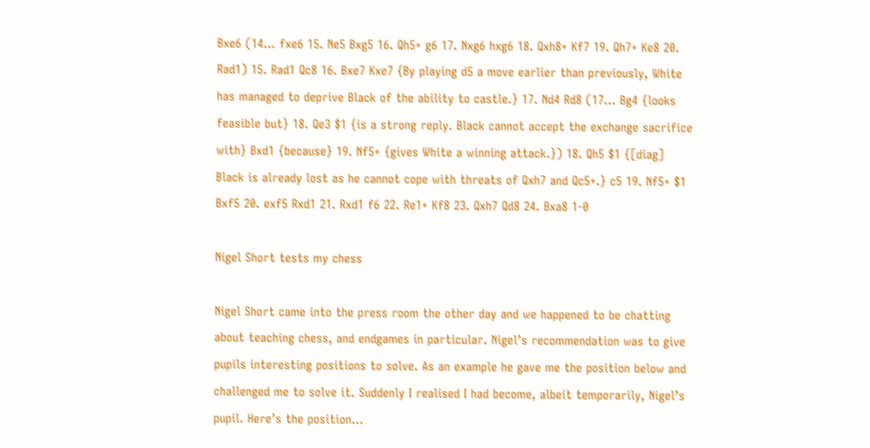Bxe6 (14... fxe6 15. Ne5 Bxg5 16. Qh5+ g6 17. Nxg6 hxg6 18. Qxh8+ Kf7 19. Qh7+ Ke8 20. Rad1) 15. Rad1 Qc8 16. Bxe7 Kxe7 {By playing d5 a move earlier than previously, White has managed to deprive Black of the ability to castle.} 17. Nd4 Rd8 (17... Bg4 {looks feasible but} 18. Qe3 $1 {is a strong reply. Black cannot accept the exchange sacrifice with} Bxd1 {because} 19. Nf5+ {gives White a winning attack.}) 18. Qh5 $1 {[diag] Black is already lost as he cannot cope with threats of Qxh7 and Qc5+.} c5 19. Nf5+ $1 Bxf5 20. exf5 Rxd1 21. Rxd1 f6 22. Re1+ Kf8 23. Qxh7 Qd8 24. Bxa8 1-0

Nigel Short tests my chess

Nigel Short came into the press room the other day and we happened to be chatting about teaching chess, and endgames in particular. Nigel’s recommendation was to give pupils interesting positions to solve. As an example he gave me the position below and challenged me to solve it. Suddenly I realised I had become, albeit temporarily, Nigel’s pupil. Here’s the position...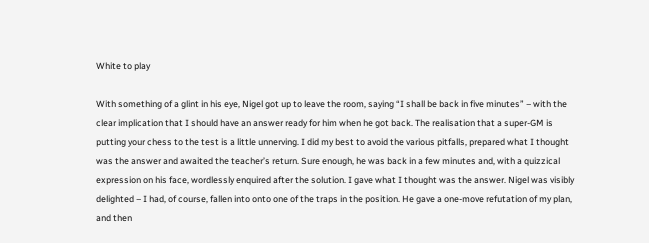White to play

With something of a glint in his eye, Nigel got up to leave the room, saying “I shall be back in five minutes” – with the clear implication that I should have an answer ready for him when he got back. The realisation that a super-GM is putting your chess to the test is a little unnerving. I did my best to avoid the various pitfalls, prepared what I thought was the answer and awaited the teacher’s return. Sure enough, he was back in a few minutes and, with a quizzical expression on his face, wordlessly enquired after the solution. I gave what I thought was the answer. Nigel was visibly delighted – I had, of course, fallen into onto one of the traps in the position. He gave a one-move refutation of my plan, and then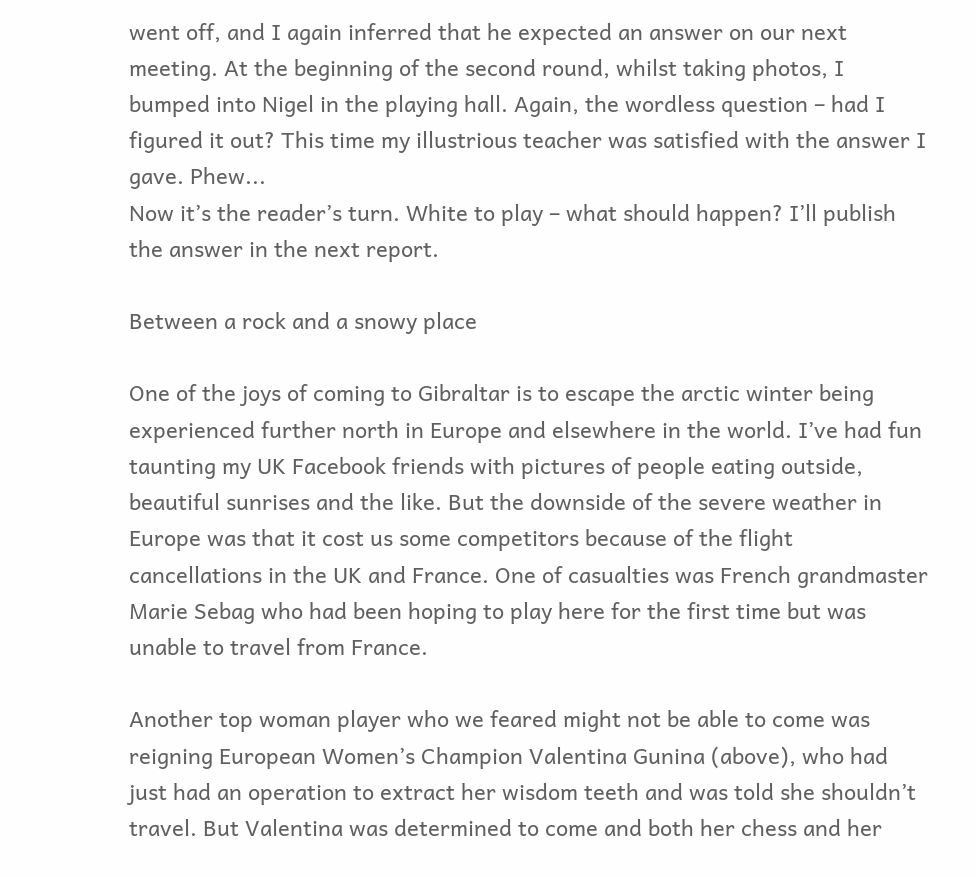went off, and I again inferred that he expected an answer on our next meeting. At the beginning of the second round, whilst taking photos, I bumped into Nigel in the playing hall. Again, the wordless question – had I figured it out? This time my illustrious teacher was satisfied with the answer I gave. Phew...
Now it’s the reader’s turn. White to play – what should happen? I’ll publish the answer in the next report.

Between a rock and a snowy place

One of the joys of coming to Gibraltar is to escape the arctic winter being experienced further north in Europe and elsewhere in the world. I’ve had fun taunting my UK Facebook friends with pictures of people eating outside, beautiful sunrises and the like. But the downside of the severe weather in Europe was that it cost us some competitors because of the flight cancellations in the UK and France. One of casualties was French grandmaster Marie Sebag who had been hoping to play here for the first time but was unable to travel from France.

Another top woman player who we feared might not be able to come was reigning European Women’s Champion Valentina Gunina (above), who had just had an operation to extract her wisdom teeth and was told she shouldn’t travel. But Valentina was determined to come and both her chess and her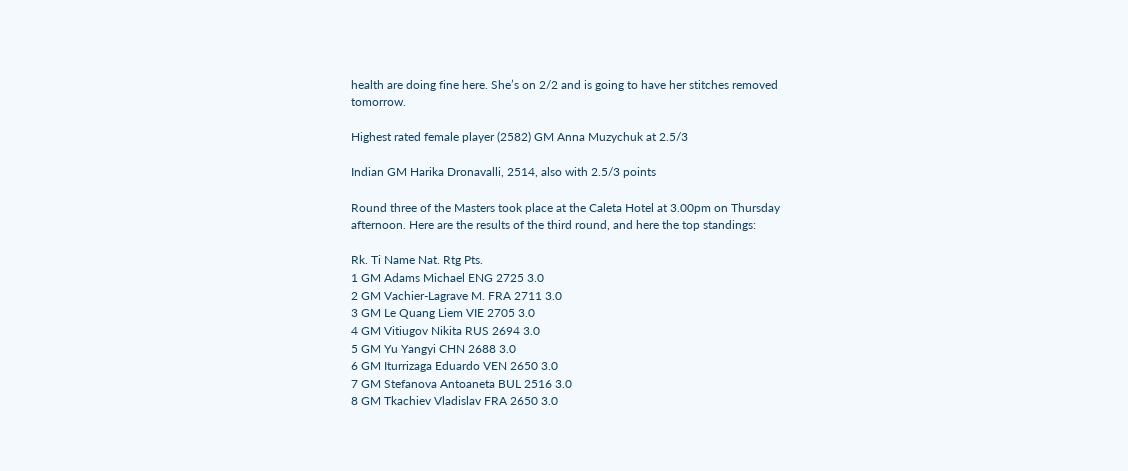health are doing fine here. She’s on 2/2 and is going to have her stitches removed tomorrow.

Highest rated female player (2582) GM Anna Muzychuk at 2.5/3

Indian GM Harika Dronavalli, 2514, also with 2.5/3 points

Round three of the Masters took place at the Caleta Hotel at 3.00pm on Thursday afternoon. Here are the results of the third round, and here the top standings:

Rk. Ti Name Nat. Rtg Pts.
1 GM Adams Michael ENG 2725 3.0
2 GM Vachier-Lagrave M. FRA 2711 3.0
3 GM Le Quang Liem VIE 2705 3.0
4 GM Vitiugov Nikita RUS 2694 3.0
5 GM Yu Yangyi CHN 2688 3.0
6 GM Iturrizaga Eduardo VEN 2650 3.0
7 GM Stefanova Antoaneta BUL 2516 3.0
8 GM Tkachiev Vladislav FRA 2650 3.0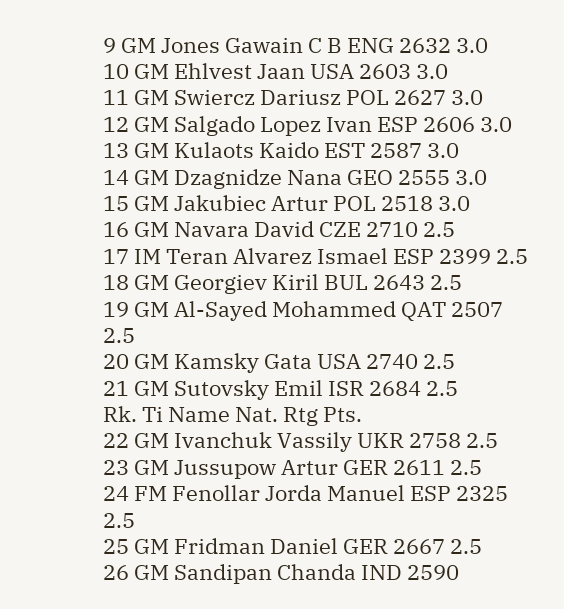9 GM Jones Gawain C B ENG 2632 3.0
10 GM Ehlvest Jaan USA 2603 3.0
11 GM Swiercz Dariusz POL 2627 3.0
12 GM Salgado Lopez Ivan ESP 2606 3.0
13 GM Kulaots Kaido EST 2587 3.0
14 GM Dzagnidze Nana GEO 2555 3.0
15 GM Jakubiec Artur POL 2518 3.0
16 GM Navara David CZE 2710 2.5
17 IM Teran Alvarez Ismael ESP 2399 2.5
18 GM Georgiev Kiril BUL 2643 2.5
19 GM Al-Sayed Mohammed QAT 2507 2.5
20 GM Kamsky Gata USA 2740 2.5
21 GM Sutovsky Emil ISR 2684 2.5
Rk. Ti Name Nat. Rtg Pts.
22 GM Ivanchuk Vassily UKR 2758 2.5
23 GM Jussupow Artur GER 2611 2.5
24 FM Fenollar Jorda Manuel ESP 2325 2.5
25 GM Fridman Daniel GER 2667 2.5
26 GM Sandipan Chanda IND 2590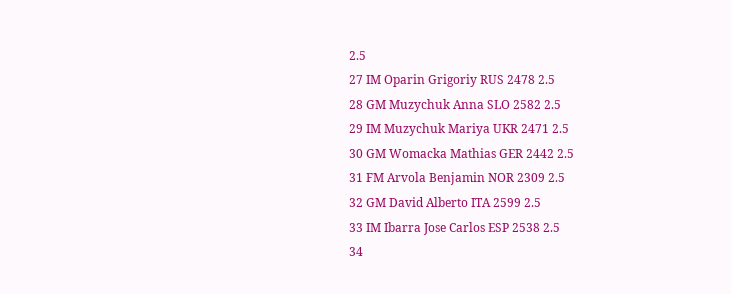2.5
27 IM Oparin Grigoriy RUS 2478 2.5
28 GM Muzychuk Anna SLO 2582 2.5
29 IM Muzychuk Mariya UKR 2471 2.5
30 GM Womacka Mathias GER 2442 2.5
31 FM Arvola Benjamin NOR 2309 2.5
32 GM David Alberto ITA 2599 2.5
33 IM Ibarra Jose Carlos ESP 2538 2.5
34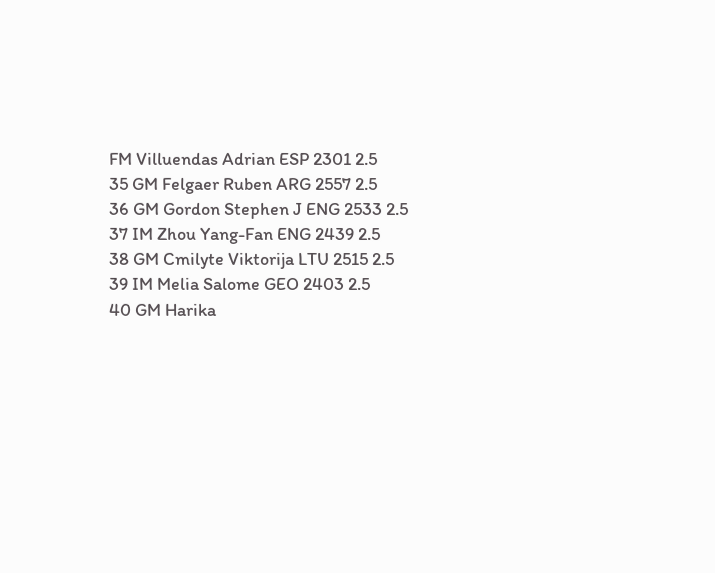FM Villuendas Adrian ESP 2301 2.5
35 GM Felgaer Ruben ARG 2557 2.5
36 GM Gordon Stephen J ENG 2533 2.5
37 IM Zhou Yang-Fan ENG 2439 2.5
38 GM Cmilyte Viktorija LTU 2515 2.5
39 IM Melia Salome GEO 2403 2.5
40 GM Harika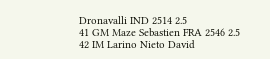Dronavalli IND 2514 2.5
41 GM Maze Sebastien FRA 2546 2.5
42 IM Larino Nieto David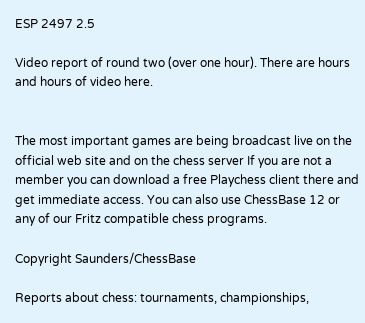ESP 2497 2.5

Video report of round two (over one hour). There are hours and hours of video here.


The most important games are being broadcast live on the official web site and on the chess server If you are not a member you can download a free Playchess client there and get immediate access. You can also use ChessBase 12 or any of our Fritz compatible chess programs.

Copyright Saunders/ChessBase

Reports about chess: tournaments, championships,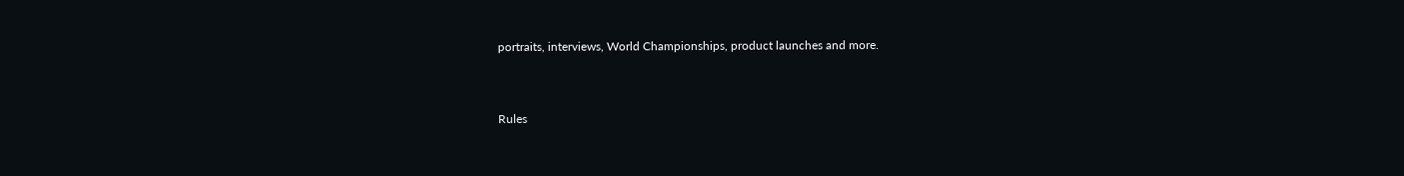portraits, interviews, World Championships, product launches and more.


Rules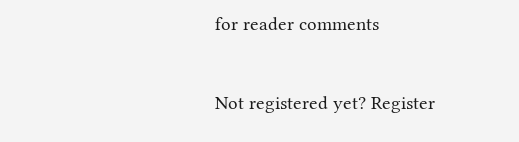for reader comments


Not registered yet? Register